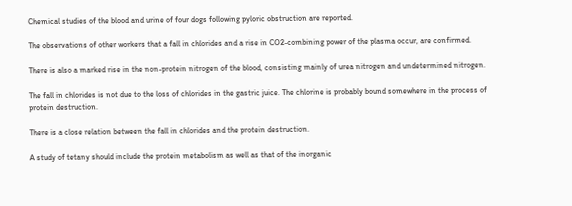Chemical studies of the blood and urine of four dogs following pyloric obstruction are reported.

The observations of other workers that a fall in chlorides and a rise in CO2-combining power of the plasma occur, are confirmed.

There is also a marked rise in the non-protein nitrogen of the blood, consisting mainly of urea nitrogen and undetermined nitrogen.

The fall in chlorides is not due to the loss of chlorides in the gastric juice. The chlorine is probably bound somewhere in the process of protein destruction.

There is a close relation between the fall in chlorides and the protein destruction.

A study of tetany should include the protein metabolism as well as that of the inorganic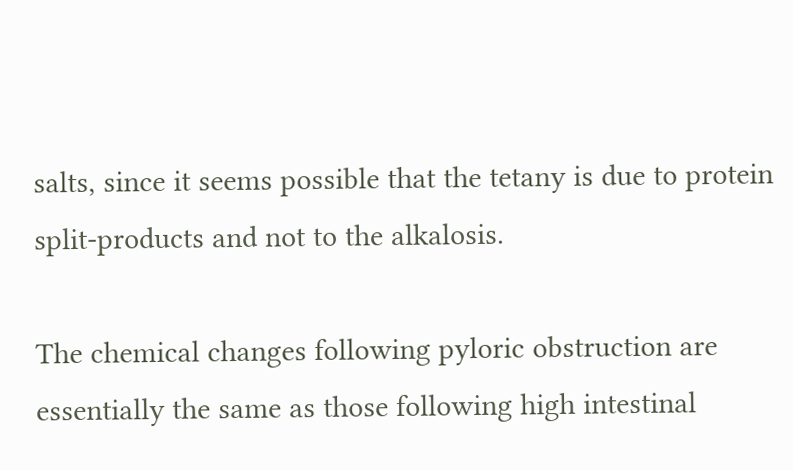salts, since it seems possible that the tetany is due to protein split-products and not to the alkalosis.

The chemical changes following pyloric obstruction are essentially the same as those following high intestinal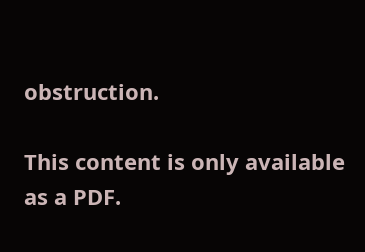obstruction.

This content is only available as a PDF.